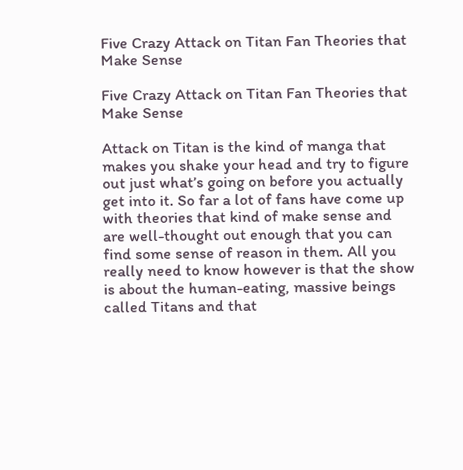Five Crazy Attack on Titan Fan Theories that Make Sense

Five Crazy Attack on Titan Fan Theories that Make Sense

Attack on Titan is the kind of manga that makes you shake your head and try to figure out just what’s going on before you actually get into it. So far a lot of fans have come up with theories that kind of make sense and are well-thought out enough that you can find some sense of reason in them. All you really need to know however is that the show is about the human-eating, massive beings called Titans and that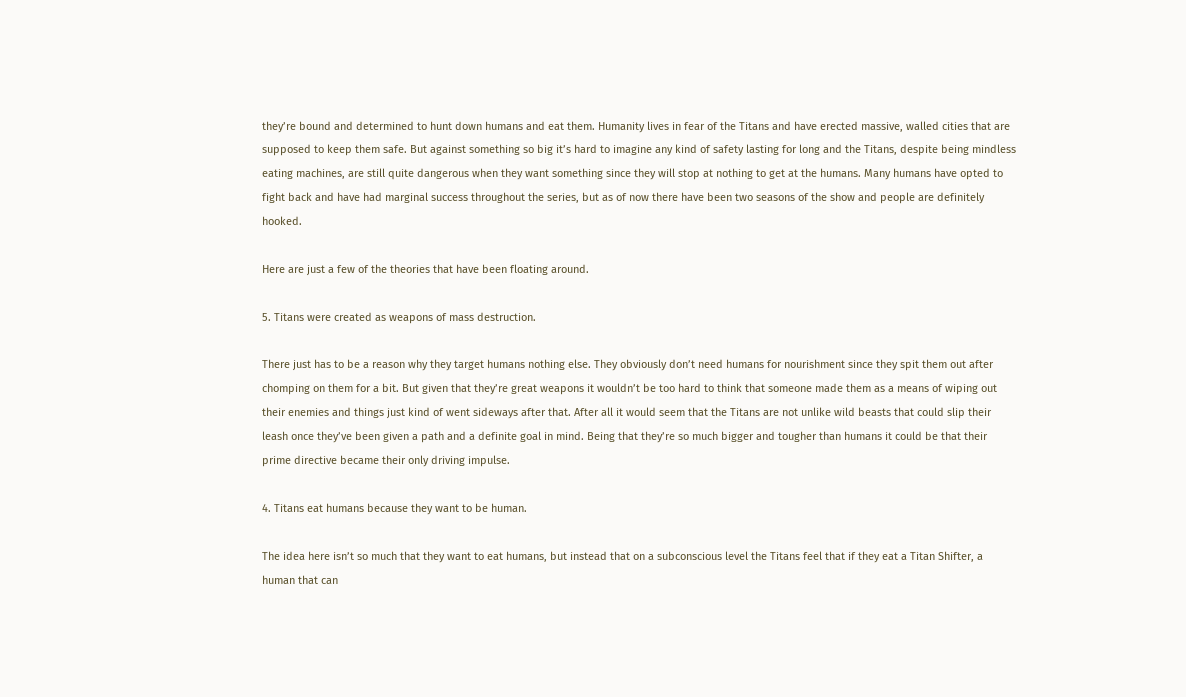they’re bound and determined to hunt down humans and eat them. Humanity lives in fear of the Titans and have erected massive, walled cities that are supposed to keep them safe. But against something so big it’s hard to imagine any kind of safety lasting for long and the Titans, despite being mindless eating machines, are still quite dangerous when they want something since they will stop at nothing to get at the humans. Many humans have opted to fight back and have had marginal success throughout the series, but as of now there have been two seasons of the show and people are definitely hooked.

Here are just a few of the theories that have been floating around.

5. Titans were created as weapons of mass destruction.

There just has to be a reason why they target humans nothing else. They obviously don’t need humans for nourishment since they spit them out after chomping on them for a bit. But given that they’re great weapons it wouldn’t be too hard to think that someone made them as a means of wiping out their enemies and things just kind of went sideways after that. After all it would seem that the Titans are not unlike wild beasts that could slip their leash once they’ve been given a path and a definite goal in mind. Being that they’re so much bigger and tougher than humans it could be that their prime directive became their only driving impulse.

4. Titans eat humans because they want to be human.

The idea here isn’t so much that they want to eat humans, but instead that on a subconscious level the Titans feel that if they eat a Titan Shifter, a human that can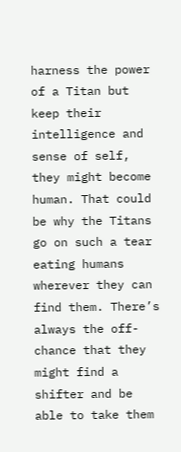harness the power of a Titan but keep their intelligence and sense of self, they might become human. That could be why the Titans go on such a tear eating humans wherever they can find them. There’s always the off-chance that they might find a shifter and be able to take them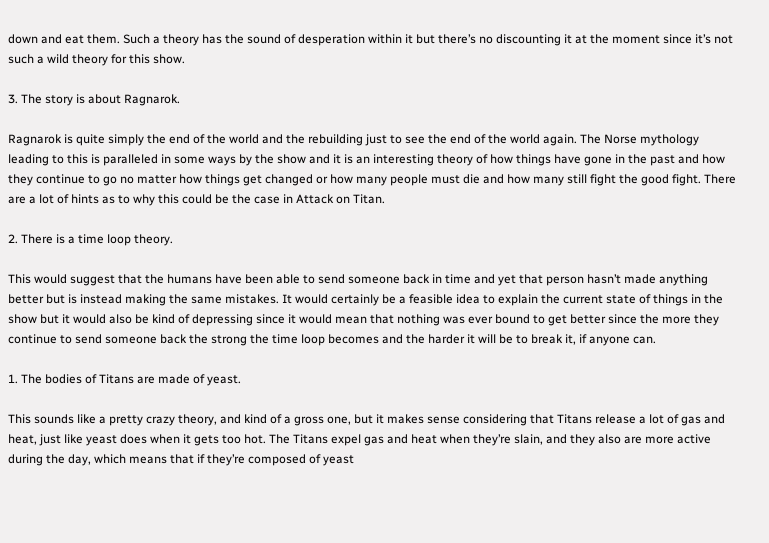down and eat them. Such a theory has the sound of desperation within it but there’s no discounting it at the moment since it’s not such a wild theory for this show.

3. The story is about Ragnarok.

Ragnarok is quite simply the end of the world and the rebuilding just to see the end of the world again. The Norse mythology leading to this is paralleled in some ways by the show and it is an interesting theory of how things have gone in the past and how they continue to go no matter how things get changed or how many people must die and how many still fight the good fight. There are a lot of hints as to why this could be the case in Attack on Titan.

2. There is a time loop theory.

This would suggest that the humans have been able to send someone back in time and yet that person hasn’t made anything better but is instead making the same mistakes. It would certainly be a feasible idea to explain the current state of things in the show but it would also be kind of depressing since it would mean that nothing was ever bound to get better since the more they continue to send someone back the strong the time loop becomes and the harder it will be to break it, if anyone can.

1. The bodies of Titans are made of yeast.

This sounds like a pretty crazy theory, and kind of a gross one, but it makes sense considering that Titans release a lot of gas and heat, just like yeast does when it gets too hot. The Titans expel gas and heat when they’re slain, and they also are more active during the day, which means that if they’re composed of yeast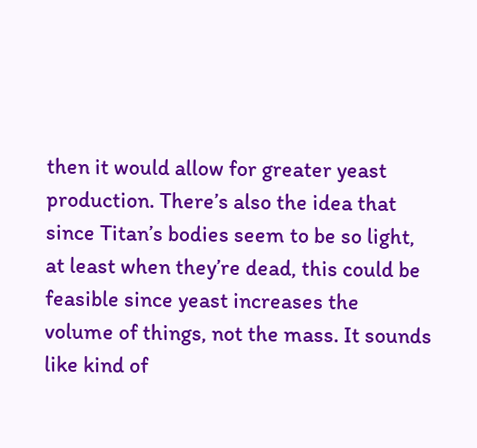then it would allow for greater yeast production. There’s also the idea that since Titan’s bodies seem to be so light, at least when they’re dead, this could be feasible since yeast increases the volume of things, not the mass. It sounds like kind of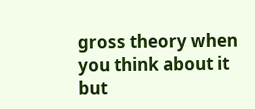gross theory when you think about it but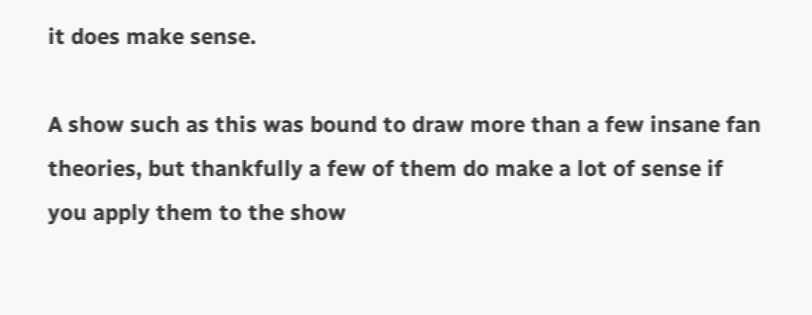it does make sense.

A show such as this was bound to draw more than a few insane fan theories, but thankfully a few of them do make a lot of sense if you apply them to the show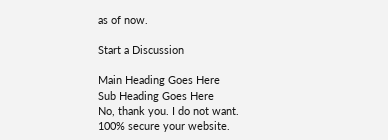as of now.

Start a Discussion

Main Heading Goes Here
Sub Heading Goes Here
No, thank you. I do not want.
100% secure your website.